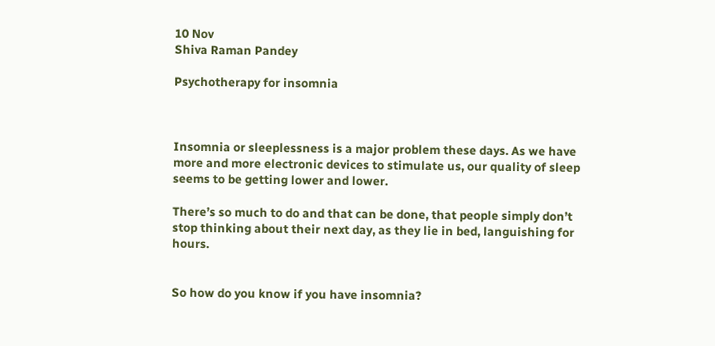10 Nov
Shiva Raman Pandey

Psychotherapy for insomnia



Insomnia or sleeplessness is a major problem these days. As we have more and more electronic devices to stimulate us, our quality of sleep seems to be getting lower and lower.

There’s so much to do and that can be done, that people simply don’t stop thinking about their next day, as they lie in bed, languishing for hours.


So how do you know if you have insomnia?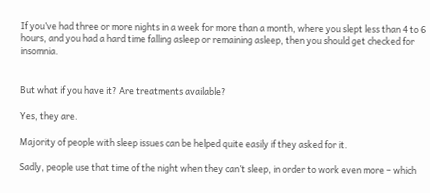If you’ve had three or more nights in a week for more than a month, where you slept less than 4 to 6 hours, and you had a hard time falling asleep or remaining asleep, then you should get checked for insomnia.


But what if you have it? Are treatments available?

Yes, they are.

Majority of people with sleep issues can be helped quite easily if they asked for it.

Sadly, people use that time of the night when they can’t sleep, in order to work even more – which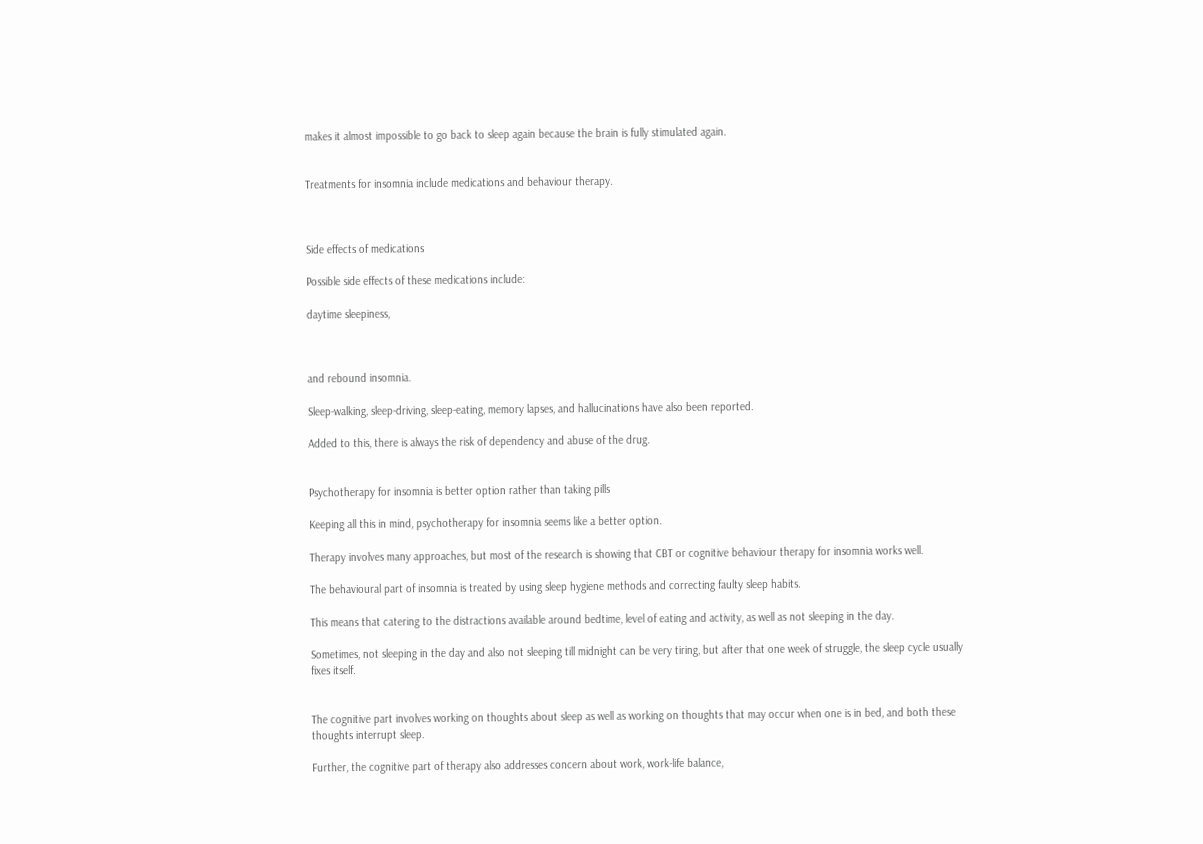makes it almost impossible to go back to sleep again because the brain is fully stimulated again.


Treatments for insomnia include medications and behaviour therapy.



Side effects of medications

Possible side effects of these medications include:

daytime sleepiness,



and rebound insomnia.

Sleep-walking, sleep-driving, sleep-eating, memory lapses, and hallucinations have also been reported.

Added to this, there is always the risk of dependency and abuse of the drug.


Psychotherapy for insomnia is better option rather than taking pills

Keeping all this in mind, psychotherapy for insomnia seems like a better option.

Therapy involves many approaches, but most of the research is showing that CBT or cognitive behaviour therapy for insomnia works well.

The behavioural part of insomnia is treated by using sleep hygiene methods and correcting faulty sleep habits.

This means that catering to the distractions available around bedtime, level of eating and activity, as well as not sleeping in the day.

Sometimes, not sleeping in the day and also not sleeping till midnight can be very tiring, but after that one week of struggle, the sleep cycle usually fixes itself.


The cognitive part involves working on thoughts about sleep as well as working on thoughts that may occur when one is in bed, and both these thoughts interrupt sleep.

Further, the cognitive part of therapy also addresses concern about work, work-life balance,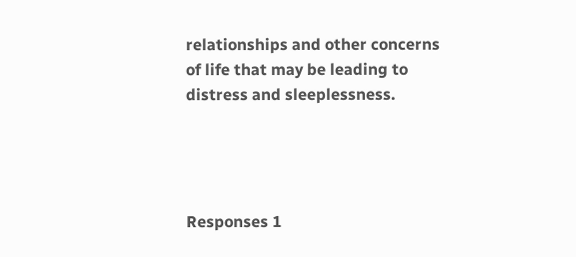relationships and other concerns of life that may be leading to distress and sleeplessness.




Responses 1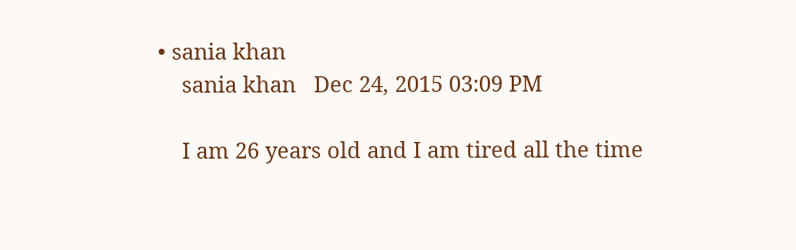• sania khan
    sania khan   Dec 24, 2015 03:09 PM

    I am 26 years old and I am tired all the time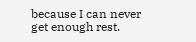because I can never get enough rest.